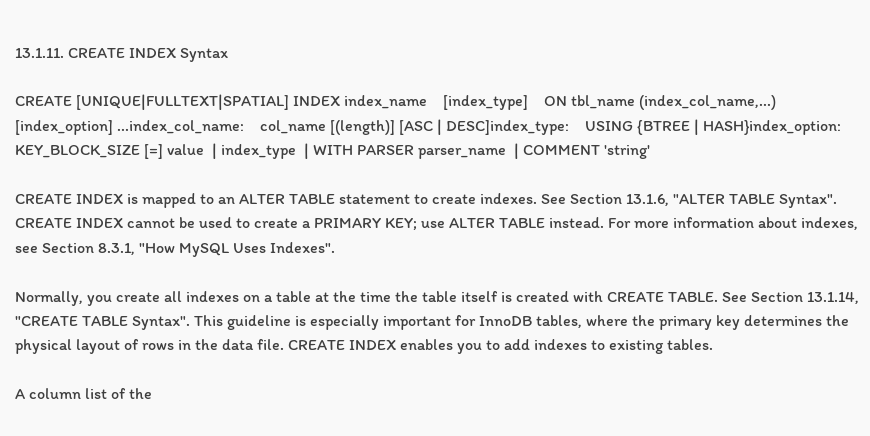13.1.11. CREATE INDEX Syntax

CREATE [UNIQUE|FULLTEXT|SPATIAL] INDEX index_name    [index_type]    ON tbl_name (index_col_name,...)    [index_option] ...index_col_name:    col_name [(length)] [ASC | DESC]index_type:    USING {BTREE | HASH}index_option:    KEY_BLOCK_SIZE [=] value  | index_type  | WITH PARSER parser_name  | COMMENT 'string'

CREATE INDEX is mapped to an ALTER TABLE statement to create indexes. See Section 13.1.6, "ALTER TABLE Syntax". CREATE INDEX cannot be used to create a PRIMARY KEY; use ALTER TABLE instead. For more information about indexes, see Section 8.3.1, "How MySQL Uses Indexes".

Normally, you create all indexes on a table at the time the table itself is created with CREATE TABLE. See Section 13.1.14, "CREATE TABLE Syntax". This guideline is especially important for InnoDB tables, where the primary key determines the physical layout of rows in the data file. CREATE INDEX enables you to add indexes to existing tables.

A column list of the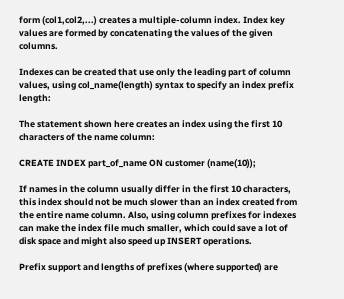form (col1,col2,...) creates a multiple-column index. Index key values are formed by concatenating the values of the given columns.

Indexes can be created that use only the leading part of column values, using col_name(length) syntax to specify an index prefix length:

The statement shown here creates an index using the first 10 characters of the name column:

CREATE INDEX part_of_name ON customer (name(10));

If names in the column usually differ in the first 10 characters, this index should not be much slower than an index created from the entire name column. Also, using column prefixes for indexes can make the index file much smaller, which could save a lot of disk space and might also speed up INSERT operations.

Prefix support and lengths of prefixes (where supported) are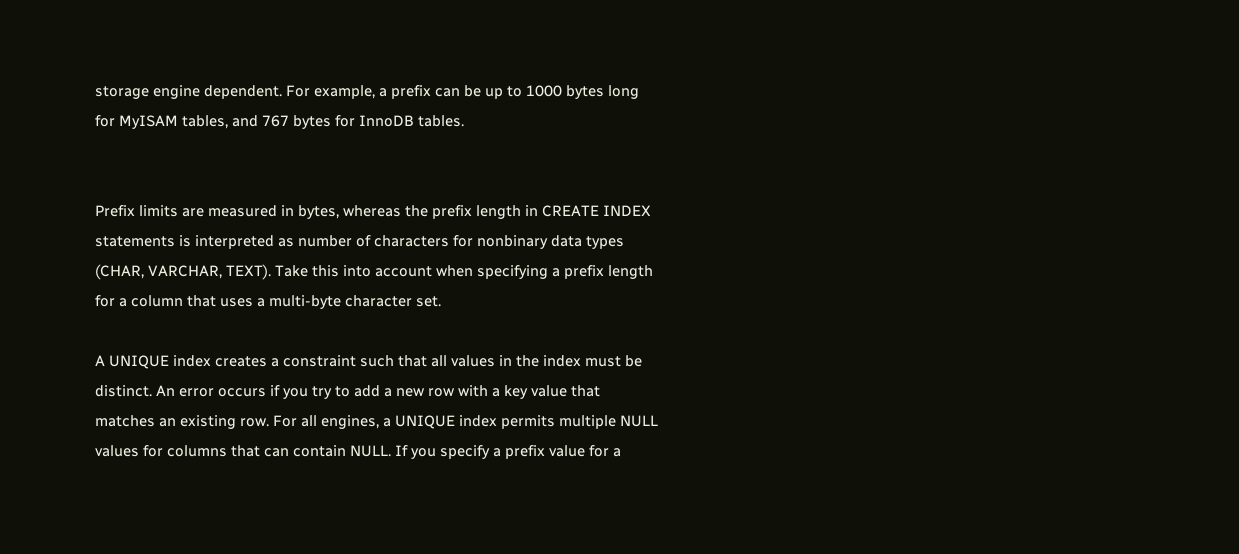storage engine dependent. For example, a prefix can be up to 1000 bytes long for MyISAM tables, and 767 bytes for InnoDB tables.


Prefix limits are measured in bytes, whereas the prefix length in CREATE INDEX statements is interpreted as number of characters for nonbinary data types (CHAR, VARCHAR, TEXT). Take this into account when specifying a prefix length for a column that uses a multi-byte character set.

A UNIQUE index creates a constraint such that all values in the index must be distinct. An error occurs if you try to add a new row with a key value that matches an existing row. For all engines, a UNIQUE index permits multiple NULL values for columns that can contain NULL. If you specify a prefix value for a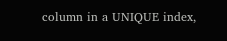column in a UNIQUE index,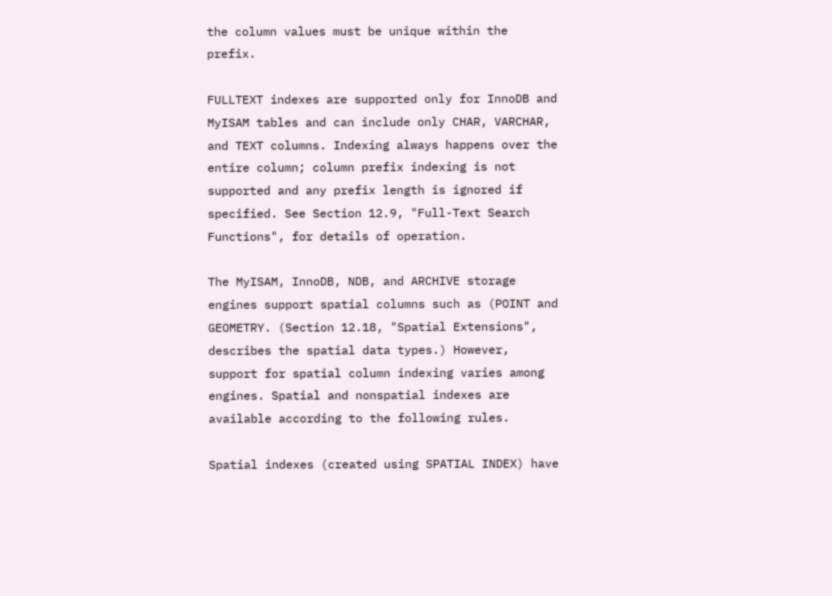the column values must be unique within the prefix.

FULLTEXT indexes are supported only for InnoDB and MyISAM tables and can include only CHAR, VARCHAR, and TEXT columns. Indexing always happens over the entire column; column prefix indexing is not supported and any prefix length is ignored if specified. See Section 12.9, "Full-Text Search Functions", for details of operation.

The MyISAM, InnoDB, NDB, and ARCHIVE storage engines support spatial columns such as (POINT and GEOMETRY. (Section 12.18, "Spatial Extensions", describes the spatial data types.) However, support for spatial column indexing varies among engines. Spatial and nonspatial indexes are available according to the following rules.

Spatial indexes (created using SPATIAL INDEX) have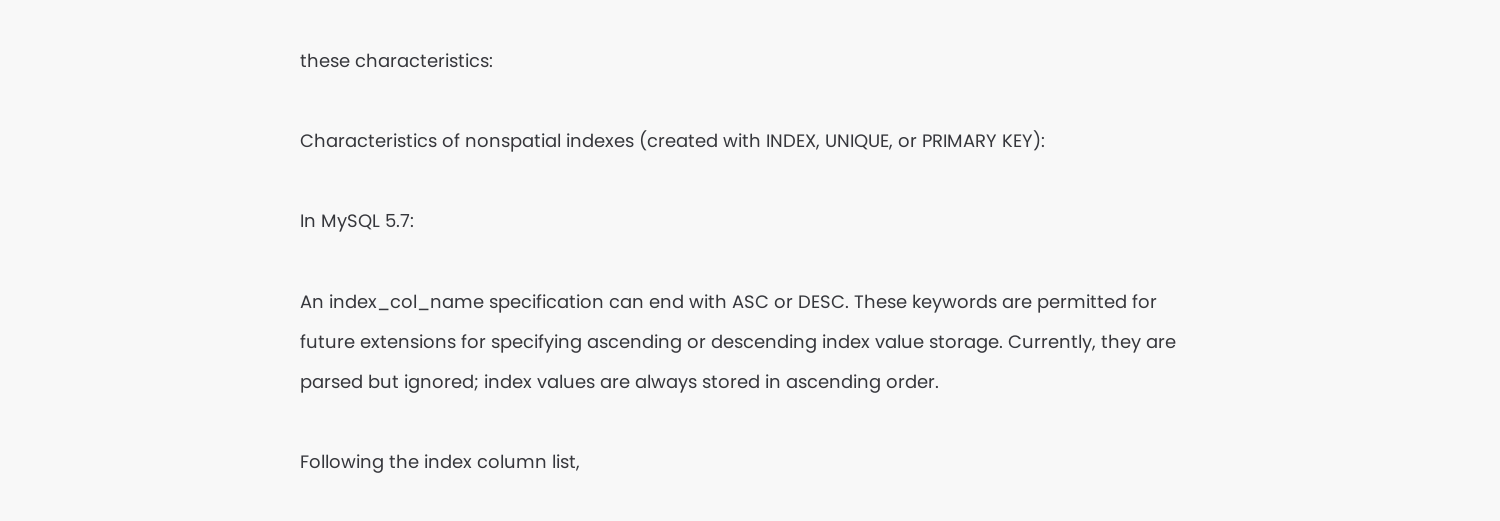these characteristics:

Characteristics of nonspatial indexes (created with INDEX, UNIQUE, or PRIMARY KEY):

In MySQL 5.7:

An index_col_name specification can end with ASC or DESC. These keywords are permitted for future extensions for specifying ascending or descending index value storage. Currently, they are parsed but ignored; index values are always stored in ascending order.

Following the index column list,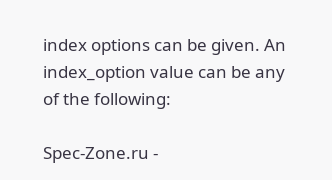index options can be given. An index_option value can be any of the following:

Spec-Zone.ru -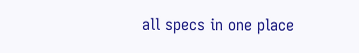all specs in one place